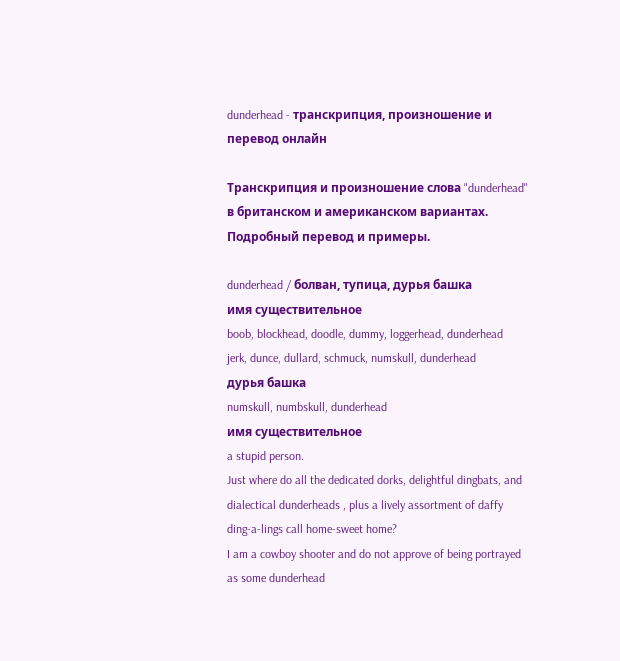dunderhead - транскрипция, произношение и перевод онлайн

Транскрипция и произношение слова "dunderhead" в британском и американском вариантах. Подробный перевод и примеры.

dunderhead / болван, тупица, дурья башка
имя существительное
boob, blockhead, doodle, dummy, loggerhead, dunderhead
jerk, dunce, dullard, schmuck, numskull, dunderhead
дурья башка
numskull, numbskull, dunderhead
имя существительное
a stupid person.
Just where do all the dedicated dorks, delightful dingbats, and dialectical dunderheads , plus a lively assortment of daffy ding-a-lings call home-sweet home?
I am a cowboy shooter and do not approve of being portrayed as some dunderhead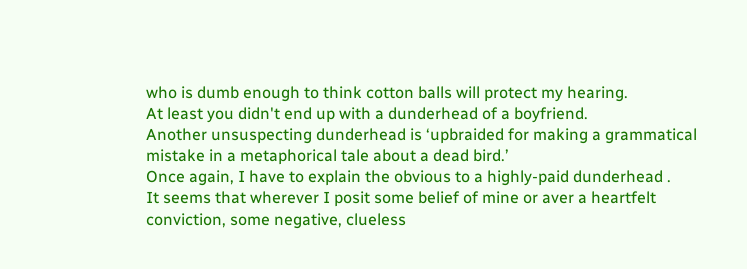who is dumb enough to think cotton balls will protect my hearing.
At least you didn't end up with a dunderhead of a boyfriend.
Another unsuspecting dunderhead is ‘upbraided for making a grammatical mistake in a metaphorical tale about a dead bird.’
Once again, I have to explain the obvious to a highly-paid dunderhead .
It seems that wherever I posit some belief of mine or aver a heartfelt conviction, some negative, clueless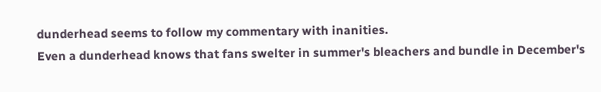dunderhead seems to follow my commentary with inanities.
Even a dunderhead knows that fans swelter in summer's bleachers and bundle in December's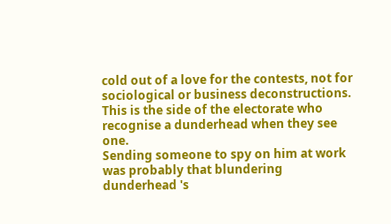cold out of a love for the contests, not for sociological or business deconstructions.
This is the side of the electorate who recognise a dunderhead when they see one.
Sending someone to spy on him at work was probably that blundering dunderhead 's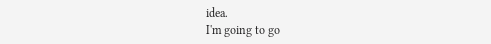idea.
I'm going to go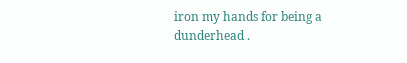iron my hands for being a dunderhead .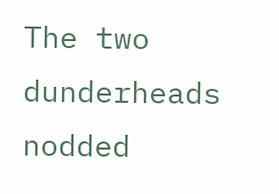The two dunderheads nodded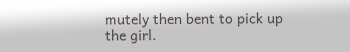mutely then bent to pick up the girl.